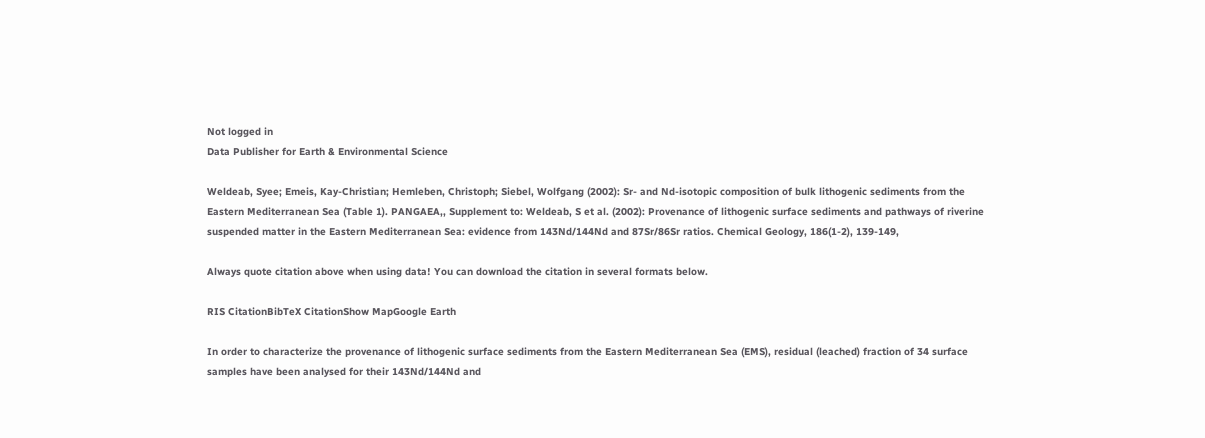Not logged in
Data Publisher for Earth & Environmental Science

Weldeab, Syee; Emeis, Kay-Christian; Hemleben, Christoph; Siebel, Wolfgang (2002): Sr- and Nd-isotopic composition of bulk lithogenic sediments from the Eastern Mediterranean Sea (Table 1). PANGAEA,, Supplement to: Weldeab, S et al. (2002): Provenance of lithogenic surface sediments and pathways of riverine suspended matter in the Eastern Mediterranean Sea: evidence from 143Nd/144Nd and 87Sr/86Sr ratios. Chemical Geology, 186(1-2), 139-149,

Always quote citation above when using data! You can download the citation in several formats below.

RIS CitationBibTeX CitationShow MapGoogle Earth

In order to characterize the provenance of lithogenic surface sediments from the Eastern Mediterranean Sea (EMS), residual (leached) fraction of 34 surface samples have been analysed for their 143Nd/144Nd and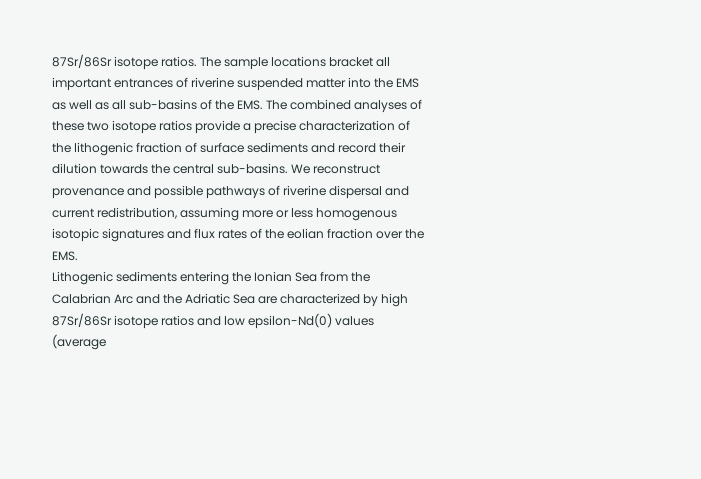87Sr/86Sr isotope ratios. The sample locations bracket all important entrances of riverine suspended matter into the EMS as well as all sub-basins of the EMS. The combined analyses of these two isotope ratios provide a precise characterization of the lithogenic fraction of surface sediments and record their dilution towards the central sub-basins. We reconstruct provenance and possible pathways of riverine dispersal and current redistribution, assuming more or less homogenous isotopic signatures and flux rates of the eolian fraction over the EMS.
Lithogenic sediments entering the Ionian Sea from the Calabrian Arc and the Adriatic Sea are characterized by high 87Sr/86Sr isotope ratios and low epsilon-Nd(0) values (average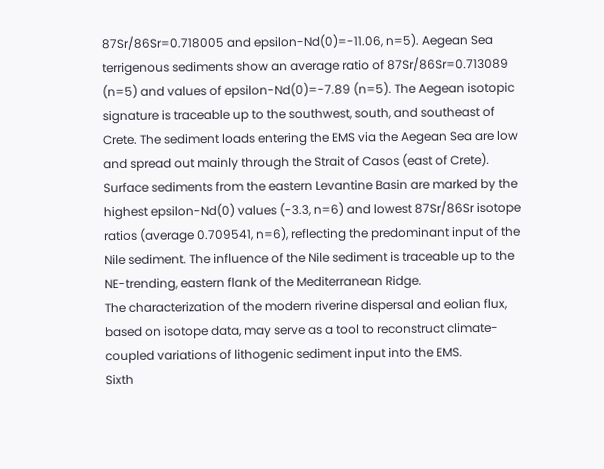87Sr/86Sr=0.718005 and epsilon-Nd(0)=-11.06, n=5). Aegean Sea terrigenous sediments show an average ratio of 87Sr/86Sr=0.713089 (n=5) and values of epsilon-Nd(0)=-7.89 (n=5). The Aegean isotopic signature is traceable up to the southwest, south, and southeast of Crete. The sediment loads entering the EMS via the Aegean Sea are low and spread out mainly through the Strait of Casos (east of Crete). Surface sediments from the eastern Levantine Basin are marked by the highest epsilon-Nd(0) values (-3.3, n=6) and lowest 87Sr/86Sr isotope ratios (average 0.709541, n=6), reflecting the predominant input of the Nile sediment. The influence of the Nile sediment is traceable up to the NE-trending, eastern flank of the Mediterranean Ridge.
The characterization of the modern riverine dispersal and eolian flux, based on isotope data, may serve as a tool to reconstruct climate-coupled variations of lithogenic sediment input into the EMS.
Sixth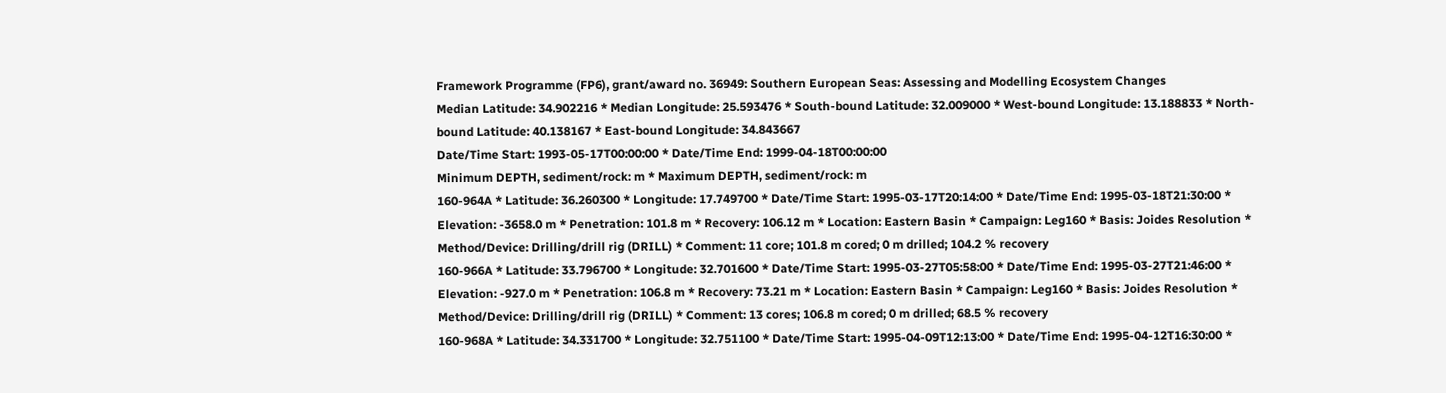Framework Programme (FP6), grant/award no. 36949: Southern European Seas: Assessing and Modelling Ecosystem Changes
Median Latitude: 34.902216 * Median Longitude: 25.593476 * South-bound Latitude: 32.009000 * West-bound Longitude: 13.188833 * North-bound Latitude: 40.138167 * East-bound Longitude: 34.843667
Date/Time Start: 1993-05-17T00:00:00 * Date/Time End: 1999-04-18T00:00:00
Minimum DEPTH, sediment/rock: m * Maximum DEPTH, sediment/rock: m
160-964A * Latitude: 36.260300 * Longitude: 17.749700 * Date/Time Start: 1995-03-17T20:14:00 * Date/Time End: 1995-03-18T21:30:00 * Elevation: -3658.0 m * Penetration: 101.8 m * Recovery: 106.12 m * Location: Eastern Basin * Campaign: Leg160 * Basis: Joides Resolution * Method/Device: Drilling/drill rig (DRILL) * Comment: 11 core; 101.8 m cored; 0 m drilled; 104.2 % recovery
160-966A * Latitude: 33.796700 * Longitude: 32.701600 * Date/Time Start: 1995-03-27T05:58:00 * Date/Time End: 1995-03-27T21:46:00 * Elevation: -927.0 m * Penetration: 106.8 m * Recovery: 73.21 m * Location: Eastern Basin * Campaign: Leg160 * Basis: Joides Resolution * Method/Device: Drilling/drill rig (DRILL) * Comment: 13 cores; 106.8 m cored; 0 m drilled; 68.5 % recovery
160-968A * Latitude: 34.331700 * Longitude: 32.751100 * Date/Time Start: 1995-04-09T12:13:00 * Date/Time End: 1995-04-12T16:30:00 *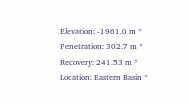Elevation: -1961.0 m * Penetration: 302.7 m * Recovery: 241.53 m * Location: Eastern Basin *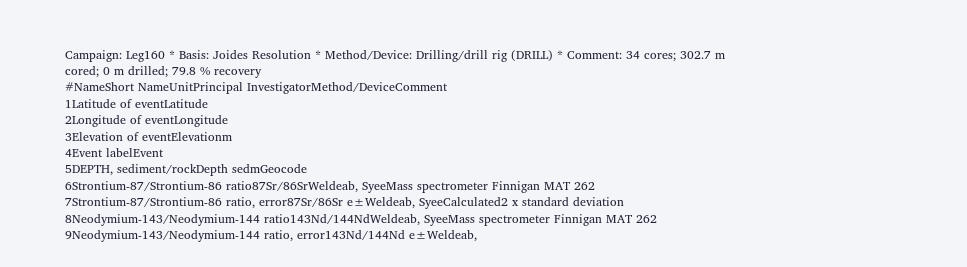Campaign: Leg160 * Basis: Joides Resolution * Method/Device: Drilling/drill rig (DRILL) * Comment: 34 cores; 302.7 m cored; 0 m drilled; 79.8 % recovery
#NameShort NameUnitPrincipal InvestigatorMethod/DeviceComment
1Latitude of eventLatitude
2Longitude of eventLongitude
3Elevation of eventElevationm
4Event labelEvent
5DEPTH, sediment/rockDepth sedmGeocode
6Strontium-87/Strontium-86 ratio87Sr/86SrWeldeab, SyeeMass spectrometer Finnigan MAT 262
7Strontium-87/Strontium-86 ratio, error87Sr/86Sr e±Weldeab, SyeeCalculated2 x standard deviation
8Neodymium-143/Neodymium-144 ratio143Nd/144NdWeldeab, SyeeMass spectrometer Finnigan MAT 262
9Neodymium-143/Neodymium-144 ratio, error143Nd/144Nd e±Weldeab,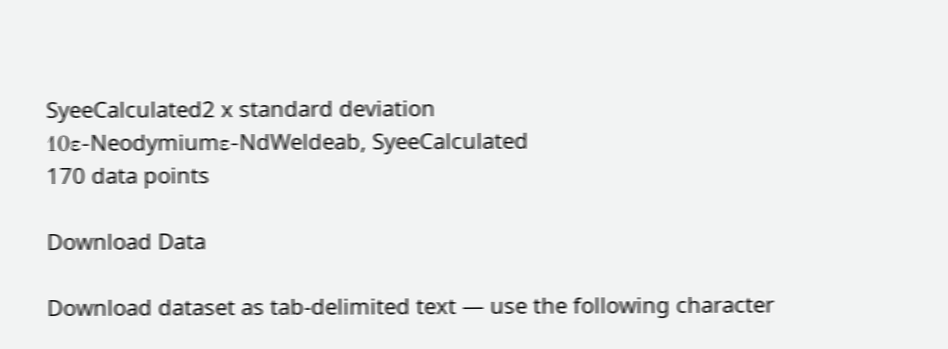SyeeCalculated2 x standard deviation
10ε-Neodymiumε-NdWeldeab, SyeeCalculated
170 data points

Download Data

Download dataset as tab-delimited text — use the following character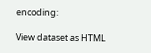encoding:

View dataset as HTML